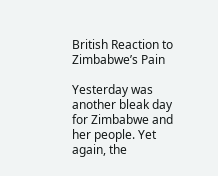British Reaction to Zimbabwe’s Pain

Yesterday was another bleak day for Zimbabwe and her people. Yet again, the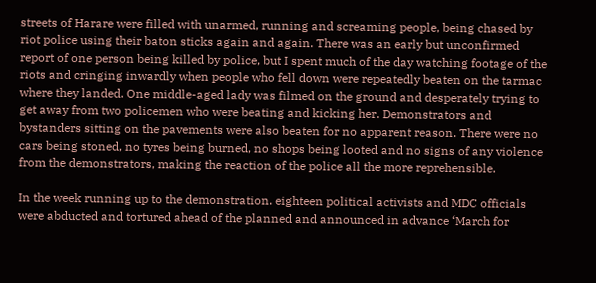streets of Harare were filled with unarmed, running and screaming people, being chased by riot police using their baton sticks again and again. There was an early but unconfirmed report of one person being killed by police, but I spent much of the day watching footage of the riots and cringing inwardly when people who fell down were repeatedly beaten on the tarmac where they landed. One middle-aged lady was filmed on the ground and desperately trying to get away from two policemen who were beating and kicking her. Demonstrators and bystanders sitting on the pavements were also beaten for no apparent reason. There were no cars being stoned, no tyres being burned, no shops being looted and no signs of any violence from the demonstrators, making the reaction of the police all the more reprehensible.

In the week running up to the demonstration. eighteen political activists and MDC officials were abducted and tortured ahead of the planned and announced in advance ‘March for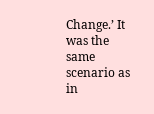Change.’ It was the same scenario as in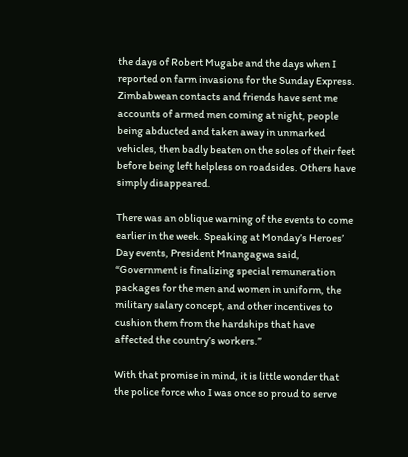the days of Robert Mugabe and the days when I reported on farm invasions for the Sunday Express. Zimbabwean contacts and friends have sent me accounts of armed men coming at night, people being abducted and taken away in unmarked vehicles, then badly beaten on the soles of their feet before being left helpless on roadsides. Others have simply disappeared.

There was an oblique warning of the events to come earlier in the week. Speaking at Monday’s Heroes’ Day events, President Mnangagwa said, “Government is finalizing special remuneration packages for the men and women in uniform, the military salary concept, and other incentives to cushion them from the hardships that have affected the country’s workers.”

With that promise in mind, it is little wonder that the police force who I was once so proud to serve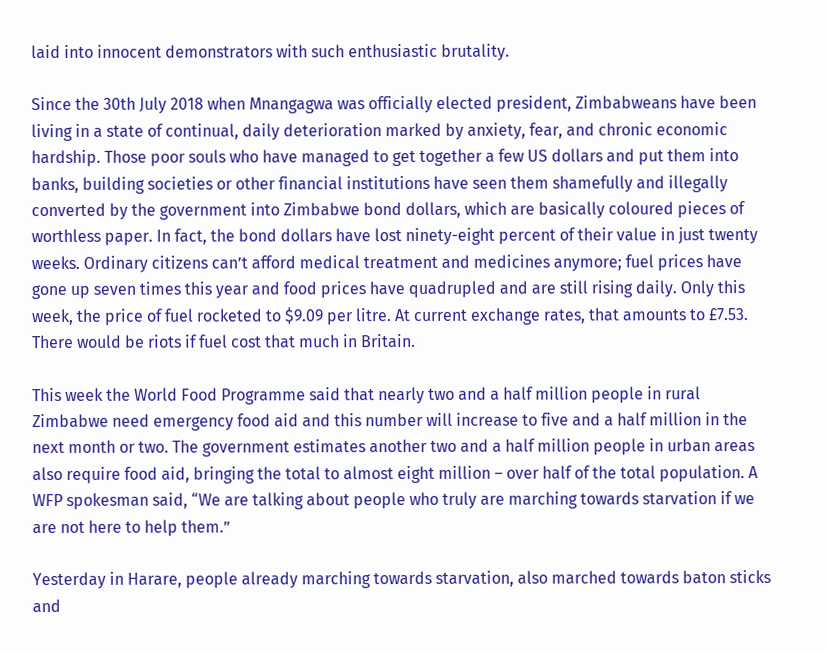laid into innocent demonstrators with such enthusiastic brutality.

Since the 30th July 2018 when Mnangagwa was officially elected president, Zimbabweans have been living in a state of continual, daily deterioration marked by anxiety, fear, and chronic economic hardship. Those poor souls who have managed to get together a few US dollars and put them into banks, building societies or other financial institutions have seen them shamefully and illegally converted by the government into Zimbabwe bond dollars, which are basically coloured pieces of worthless paper. In fact, the bond dollars have lost ninety-eight percent of their value in just twenty weeks. Ordinary citizens can’t afford medical treatment and medicines anymore; fuel prices have gone up seven times this year and food prices have quadrupled and are still rising daily. Only this week, the price of fuel rocketed to $9.09 per litre. At current exchange rates, that amounts to £7.53. There would be riots if fuel cost that much in Britain.

This week the World Food Programme said that nearly two and a half million people in rural Zimbabwe need emergency food aid and this number will increase to five and a half million in the next month or two. The government estimates another two and a half million people in urban areas also require food aid, bringing the total to almost eight million – over half of the total population. A WFP spokesman said, “We are talking about people who truly are marching towards starvation if we are not here to help them.”

Yesterday in Harare, people already marching towards starvation, also marched towards baton sticks and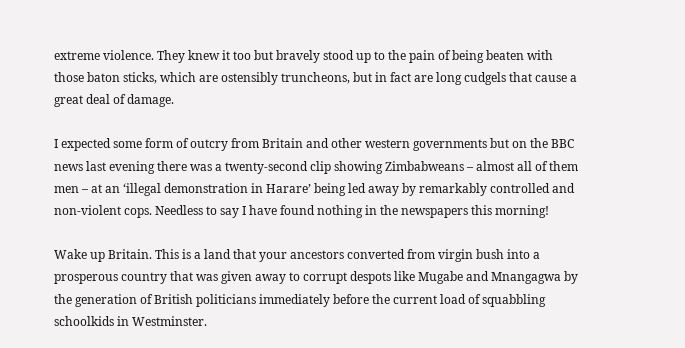extreme violence. They knew it too but bravely stood up to the pain of being beaten with those baton sticks, which are ostensibly truncheons, but in fact are long cudgels that cause a great deal of damage.

I expected some form of outcry from Britain and other western governments but on the BBC news last evening there was a twenty-second clip showing Zimbabweans – almost all of them men – at an ‘illegal demonstration in Harare’ being led away by remarkably controlled and non-violent cops. Needless to say I have found nothing in the newspapers this morning!

Wake up Britain. This is a land that your ancestors converted from virgin bush into a prosperous country that was given away to corrupt despots like Mugabe and Mnangagwa by the generation of British politicians immediately before the current load of squabbling schoolkids in Westminster.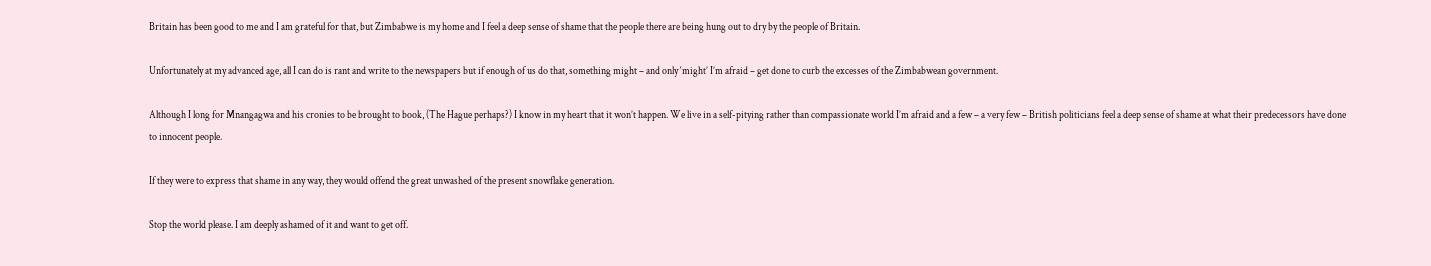Britain has been good to me and I am grateful for that, but Zimbabwe is my home and I feel a deep sense of shame that the people there are being hung out to dry by the people of Britain.

Unfortunately at my advanced age, all I can do is rant and write to the newspapers but if enough of us do that, something might – and only ‘might’ I’m afraid – get done to curb the excesses of the Zimbabwean government.

Although I long for Mnangagwa and his cronies to be brought to book, (The Hague perhaps?) I know in my heart that it won’t happen. We live in a self-pitying rather than compassionate world I’m afraid and a few – a very few – British politicians feel a deep sense of shame at what their predecessors have done to innocent people.

If they were to express that shame in any way, they would offend the great unwashed of the present snowflake generation.

Stop the world please. I am deeply ashamed of it and want to get off.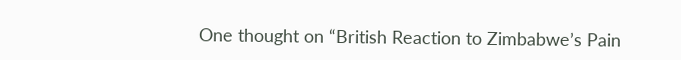One thought on “British Reaction to Zimbabwe’s Pain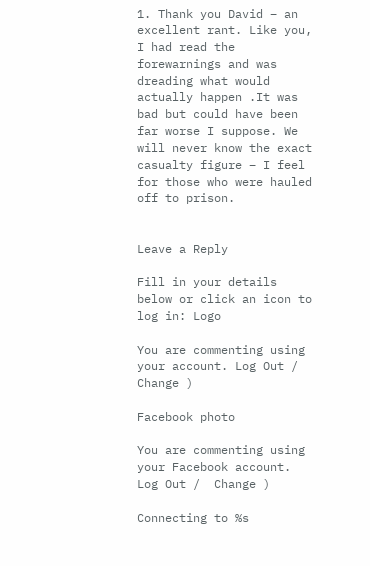1. Thank you David – an excellent rant. Like you, I had read the forewarnings and was dreading what would actually happen .It was bad but could have been far worse I suppose. We will never know the exact casualty figure – I feel for those who were hauled off to prison.


Leave a Reply

Fill in your details below or click an icon to log in: Logo

You are commenting using your account. Log Out /  Change )

Facebook photo

You are commenting using your Facebook account. Log Out /  Change )

Connecting to %s